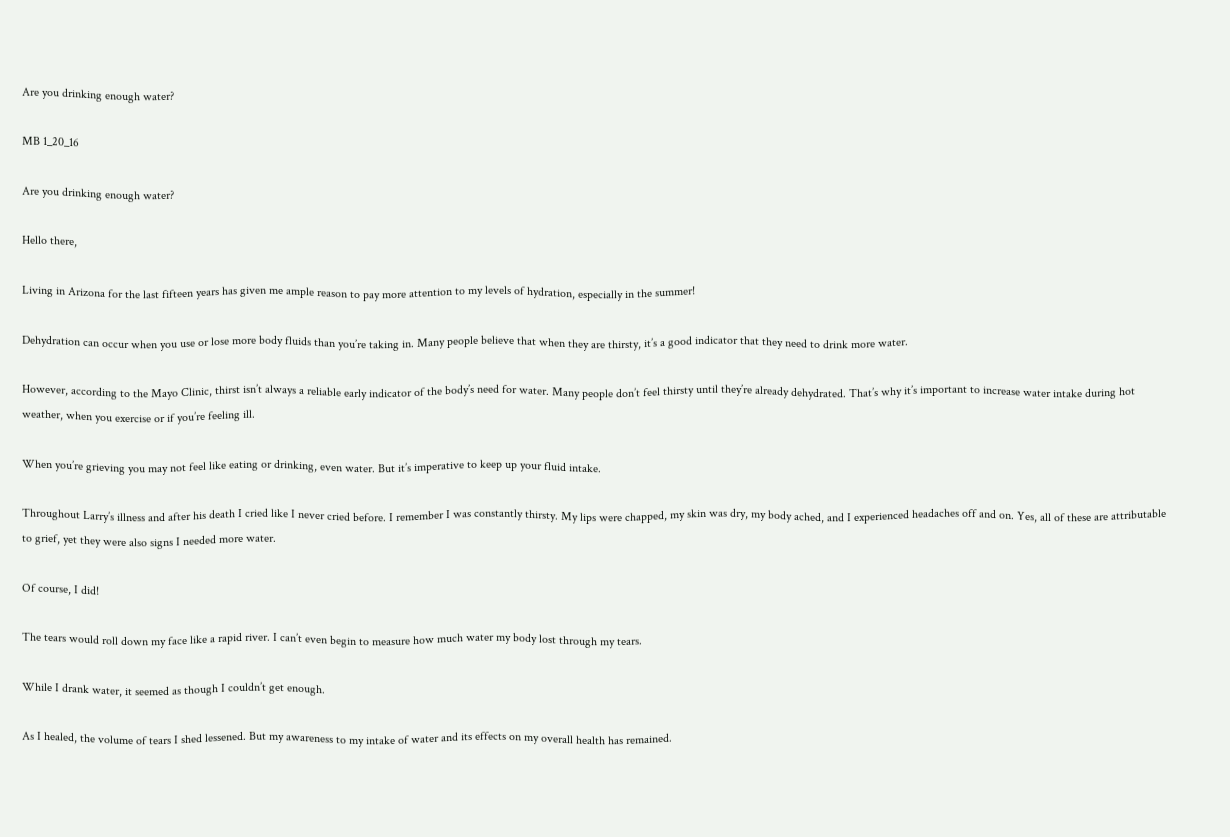Are you drinking enough water?

MB 1_20_16

Are you drinking enough water?

Hello there,

Living in Arizona for the last fifteen years has given me ample reason to pay more attention to my levels of hydration, especially in the summer!

Dehydration can occur when you use or lose more body fluids than you’re taking in. Many people believe that when they are thirsty, it’s a good indicator that they need to drink more water.

However, according to the Mayo Clinic, thirst isn’t always a reliable early indicator of the body’s need for water. Many people don’t feel thirsty until they’re already dehydrated. That’s why it’s important to increase water intake during hot weather, when you exercise or if you’re feeling ill.

When you’re grieving you may not feel like eating or drinking, even water. But it’s imperative to keep up your fluid intake.

Throughout Larry’s illness and after his death I cried like I never cried before. I remember I was constantly thirsty. My lips were chapped, my skin was dry, my body ached, and I experienced headaches off and on. Yes, all of these are attributable to grief, yet they were also signs I needed more water.

Of course, I did!

The tears would roll down my face like a rapid river. I can’t even begin to measure how much water my body lost through my tears.

While I drank water, it seemed as though I couldn’t get enough.

As I healed, the volume of tears I shed lessened. But my awareness to my intake of water and its effects on my overall health has remained.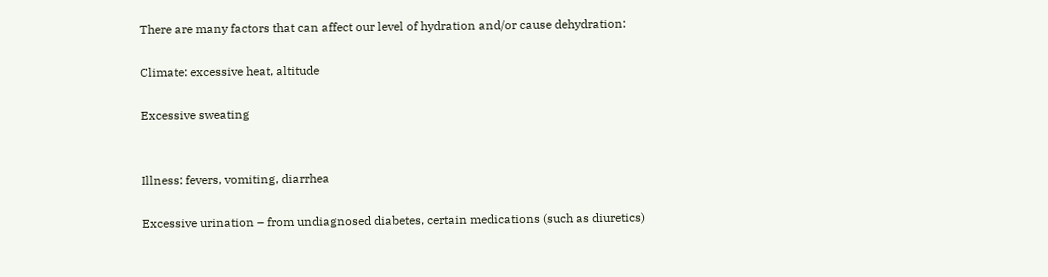There are many factors that can affect our level of hydration and/or cause dehydration:

Climate: excessive heat, altitude

Excessive sweating


Illness: fevers, vomiting, diarrhea

Excessive urination – from undiagnosed diabetes, certain medications (such as diuretics)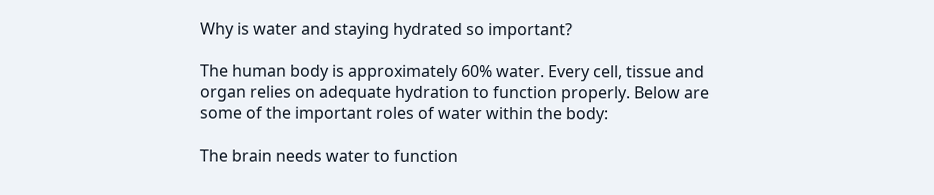Why is water and staying hydrated so important?

The human body is approximately 60% water. Every cell, tissue and organ relies on adequate hydration to function properly. Below are some of the important roles of water within the body:

The brain needs water to function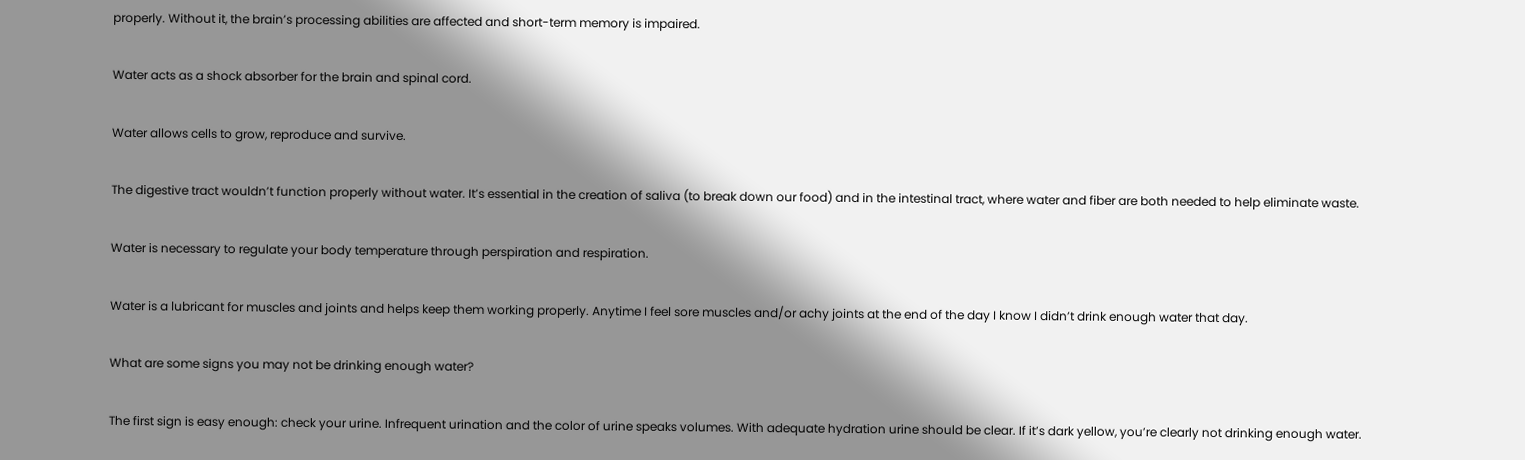properly. Without it, the brain’s processing abilities are affected and short-term memory is impaired.

Water acts as a shock absorber for the brain and spinal cord.

Water allows cells to grow, reproduce and survive.

The digestive tract wouldn’t function properly without water. It’s essential in the creation of saliva (to break down our food) and in the intestinal tract, where water and fiber are both needed to help eliminate waste.

Water is necessary to regulate your body temperature through perspiration and respiration.

Water is a lubricant for muscles and joints and helps keep them working properly. Anytime I feel sore muscles and/or achy joints at the end of the day I know I didn’t drink enough water that day.

What are some signs you may not be drinking enough water?

The first sign is easy enough: check your urine. Infrequent urination and the color of urine speaks volumes. With adequate hydration urine should be clear. If it’s dark yellow, you’re clearly not drinking enough water.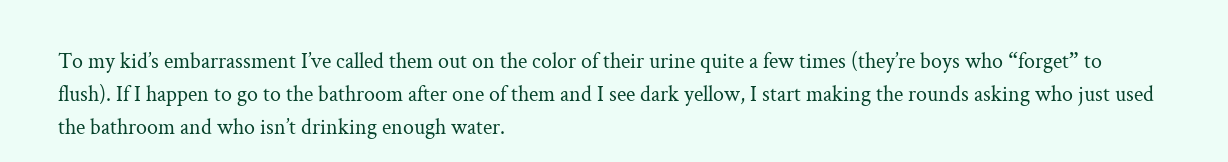To my kid’s embarrassment I’ve called them out on the color of their urine quite a few times (they’re boys who “forget” to flush). If I happen to go to the bathroom after one of them and I see dark yellow, I start making the rounds asking who just used the bathroom and who isn’t drinking enough water.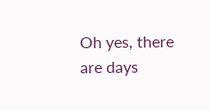Oh yes, there are days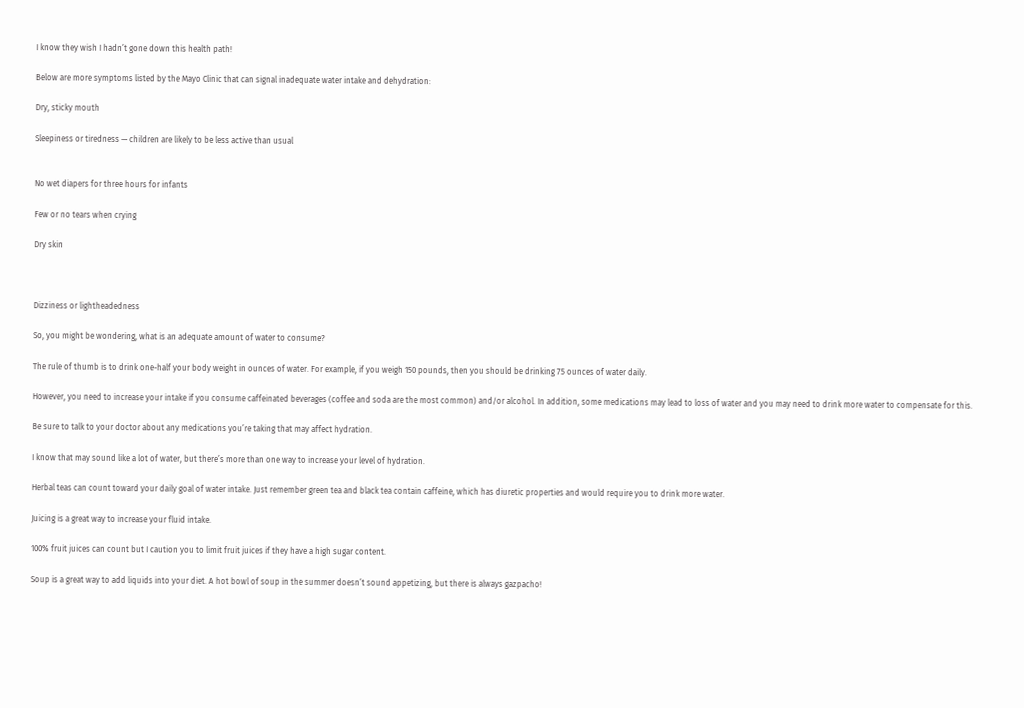I know they wish I hadn’t gone down this health path!

Below are more symptoms listed by the Mayo Clinic that can signal inadequate water intake and dehydration:

Dry, sticky mouth

Sleepiness or tiredness — children are likely to be less active than usual


No wet diapers for three hours for infants

Few or no tears when crying

Dry skin



Dizziness or lightheadedness

So, you might be wondering, what is an adequate amount of water to consume?

The rule of thumb is to drink one-half your body weight in ounces of water. For example, if you weigh 150 pounds, then you should be drinking 75 ounces of water daily.

However, you need to increase your intake if you consume caffeinated beverages (coffee and soda are the most common) and/or alcohol. In addition, some medications may lead to loss of water and you may need to drink more water to compensate for this.

Be sure to talk to your doctor about any medications you’re taking that may affect hydration.

I know that may sound like a lot of water, but there’s more than one way to increase your level of hydration.

Herbal teas can count toward your daily goal of water intake. Just remember green tea and black tea contain caffeine, which has diuretic properties and would require you to drink more water.

Juicing is a great way to increase your fluid intake.

100% fruit juices can count but I caution you to limit fruit juices if they have a high sugar content.

Soup is a great way to add liquids into your diet. A hot bowl of soup in the summer doesn’t sound appetizing, but there is always gazpacho!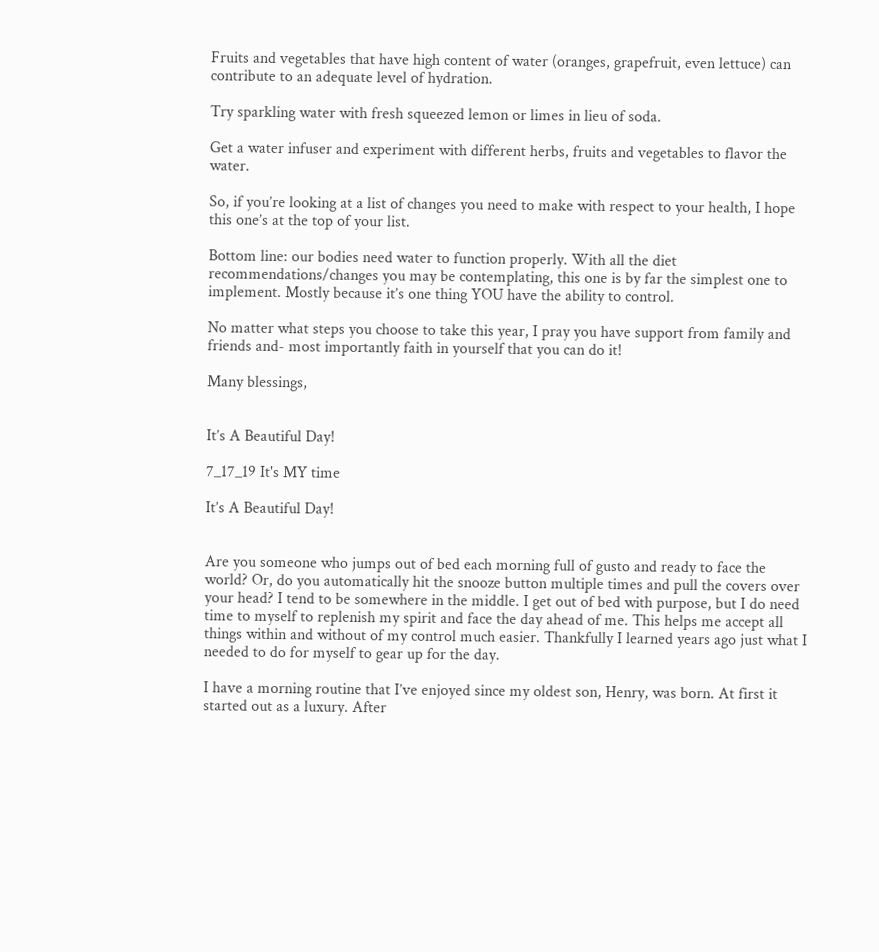Fruits and vegetables that have high content of water (oranges, grapefruit, even lettuce) can contribute to an adequate level of hydration.

Try sparkling water with fresh squeezed lemon or limes in lieu of soda.

Get a water infuser and experiment with different herbs, fruits and vegetables to flavor the water.

So, if you’re looking at a list of changes you need to make with respect to your health, I hope this one’s at the top of your list.

Bottom line: our bodies need water to function properly. With all the diet recommendations/changes you may be contemplating, this one is by far the simplest one to implement. Mostly because it’s one thing YOU have the ability to control.

No matter what steps you choose to take this year, I pray you have support from family and friends and- most importantly faith in yourself that you can do it!

Many blessings,


It’s A Beautiful Day!

7_17_19 It's MY time

It’s A Beautiful Day!


Are you someone who jumps out of bed each morning full of gusto and ready to face the world? Or, do you automatically hit the snooze button multiple times and pull the covers over your head? I tend to be somewhere in the middle. I get out of bed with purpose, but I do need time to myself to replenish my spirit and face the day ahead of me. This helps me accept all things within and without of my control much easier. Thankfully I learned years ago just what I needed to do for myself to gear up for the day.

I have a morning routine that I’ve enjoyed since my oldest son, Henry, was born. At first it started out as a luxury. After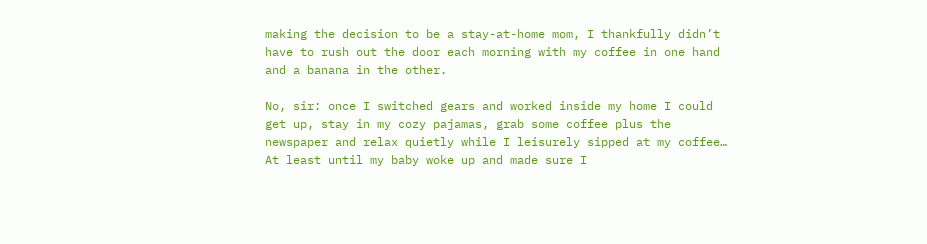making the decision to be a stay-at-home mom, I thankfully didn’t have to rush out the door each morning with my coffee in one hand and a banana in the other.

No, sir: once I switched gears and worked inside my home I could get up, stay in my cozy pajamas, grab some coffee plus the newspaper and relax quietly while I leisurely sipped at my coffee… At least until my baby woke up and made sure I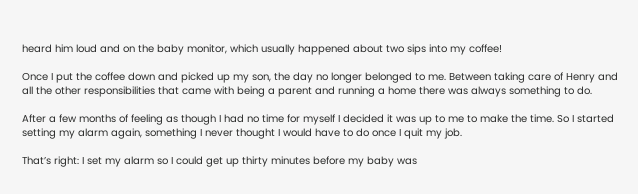heard him loud and on the baby monitor, which usually happened about two sips into my coffee!

Once I put the coffee down and picked up my son, the day no longer belonged to me. Between taking care of Henry and all the other responsibilities that came with being a parent and running a home there was always something to do.

After a few months of feeling as though I had no time for myself I decided it was up to me to make the time. So I started setting my alarm again, something I never thought I would have to do once I quit my job.

That’s right: I set my alarm so I could get up thirty minutes before my baby was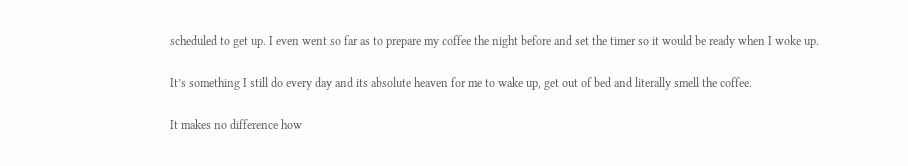scheduled to get up. I even went so far as to prepare my coffee the night before and set the timer so it would be ready when I woke up.

It’s something I still do every day and its absolute heaven for me to wake up, get out of bed and literally smell the coffee.

It makes no difference how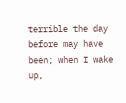terrible the day before may have been; when I wake up,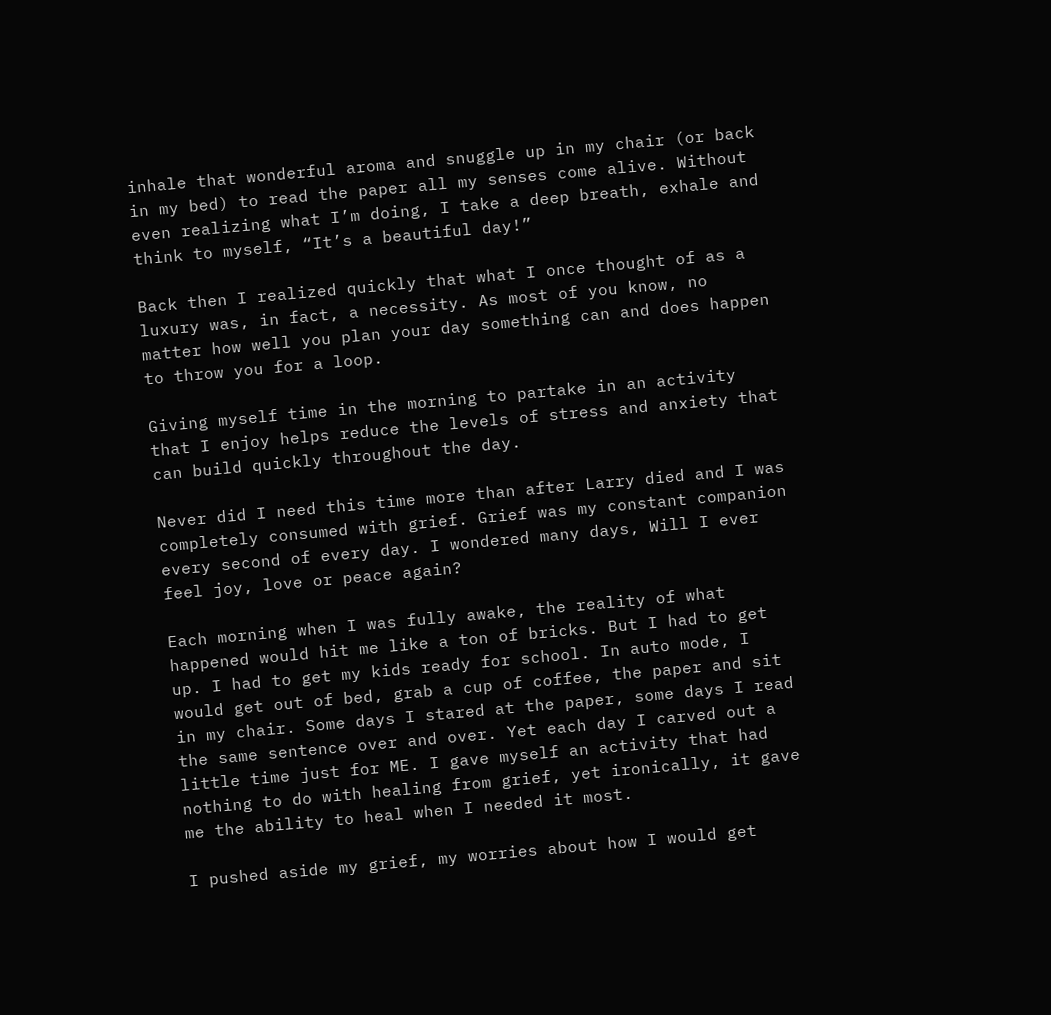inhale that wonderful aroma and snuggle up in my chair (or back in my bed) to read the paper all my senses come alive. Without even realizing what I’m doing, I take a deep breath, exhale and think to myself, “It’s a beautiful day!”

Back then I realized quickly that what I once thought of as a luxury was, in fact, a necessity. As most of you know, no matter how well you plan your day something can and does happen to throw you for a loop.

Giving myself time in the morning to partake in an activity that I enjoy helps reduce the levels of stress and anxiety that can build quickly throughout the day.

Never did I need this time more than after Larry died and I was completely consumed with grief. Grief was my constant companion every second of every day. I wondered many days, Will I ever feel joy, love or peace again?

Each morning when I was fully awake, the reality of what happened would hit me like a ton of bricks. But I had to get up. I had to get my kids ready for school. In auto mode, I would get out of bed, grab a cup of coffee, the paper and sit in my chair. Some days I stared at the paper, some days I read the same sentence over and over. Yet each day I carved out a little time just for ME. I gave myself an activity that had nothing to do with healing from grief, yet ironically, it gave me the ability to heal when I needed it most.

I pushed aside my grief, my worries about how I would get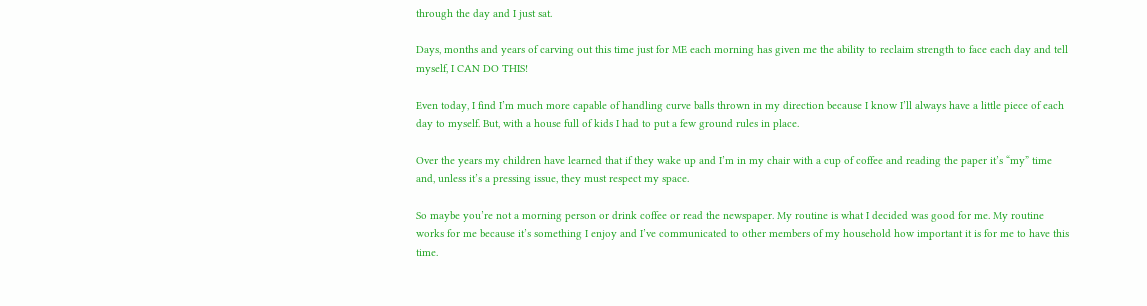through the day and I just sat.

Days, months and years of carving out this time just for ME each morning has given me the ability to reclaim strength to face each day and tell myself, I CAN DO THIS!

Even today, I find I’m much more capable of handling curve balls thrown in my direction because I know I’ll always have a little piece of each day to myself. But, with a house full of kids I had to put a few ground rules in place.

Over the years my children have learned that if they wake up and I’m in my chair with a cup of coffee and reading the paper it’s “my” time and, unless it’s a pressing issue, they must respect my space.

So maybe you’re not a morning person or drink coffee or read the newspaper. My routine is what I decided was good for me. My routine works for me because it’s something I enjoy and I’ve communicated to other members of my household how important it is for me to have this time.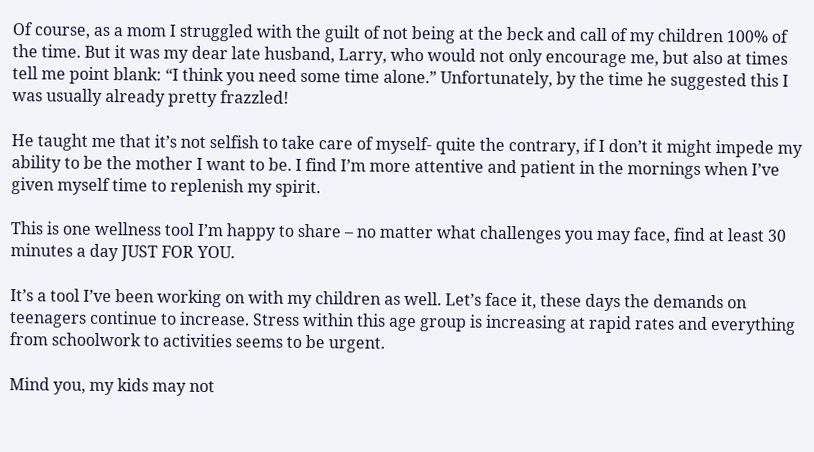Of course, as a mom I struggled with the guilt of not being at the beck and call of my children 100% of the time. But it was my dear late husband, Larry, who would not only encourage me, but also at times tell me point blank: “I think you need some time alone.” Unfortunately, by the time he suggested this I was usually already pretty frazzled!

He taught me that it’s not selfish to take care of myself- quite the contrary, if I don’t it might impede my ability to be the mother I want to be. I find I’m more attentive and patient in the mornings when I’ve given myself time to replenish my spirit.

This is one wellness tool I’m happy to share – no matter what challenges you may face, find at least 30 minutes a day JUST FOR YOU.

It’s a tool I’ve been working on with my children as well. Let’s face it, these days the demands on teenagers continue to increase. Stress within this age group is increasing at rapid rates and everything from schoolwork to activities seems to be urgent.

Mind you, my kids may not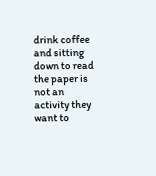drink coffee and sitting down to read the paper is not an activity they want to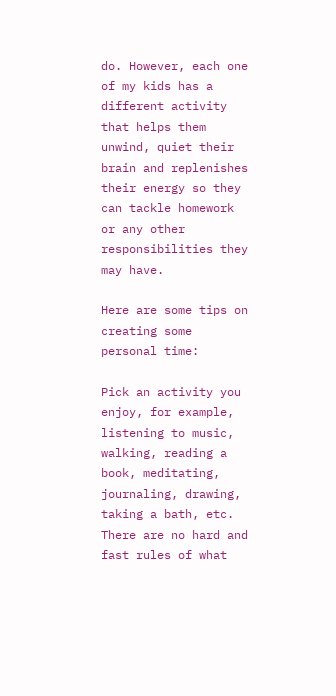do. However, each one of my kids has a different activity that helps them unwind, quiet their brain and replenishes their energy so they can tackle homework or any other responsibilities they may have.

Here are some tips on creating some personal time:

Pick an activity you enjoy, for example, listening to music, walking, reading a book, meditating, journaling, drawing, taking a bath, etc. There are no hard and fast rules of what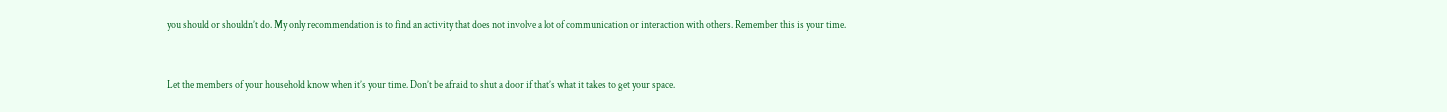you should or shouldn’t do. My only recommendation is to find an activity that does not involve a lot of communication or interaction with others. Remember this is your time.


Let the members of your household know when it’s your time. Don’t be afraid to shut a door if that’s what it takes to get your space.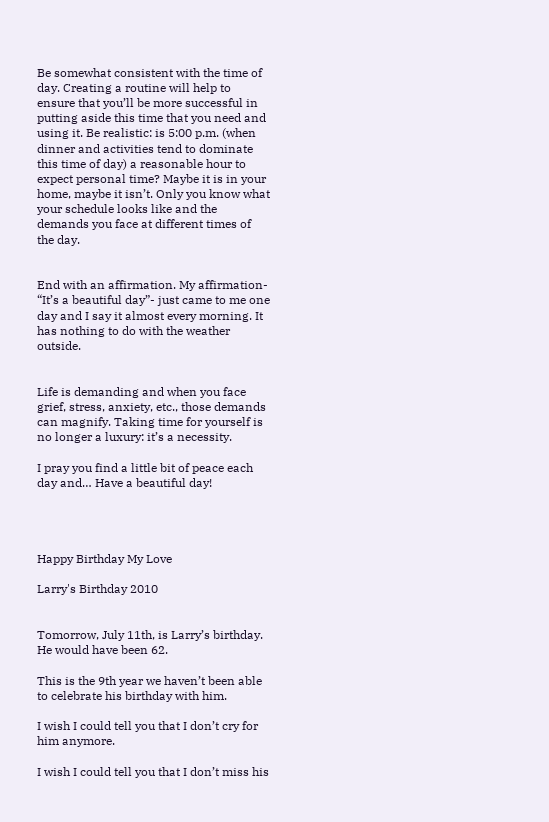Be somewhat consistent with the time of day. Creating a routine will help to ensure that you’ll be more successful in putting aside this time that you need and using it. Be realistic: is 5:00 p.m. (when dinner and activities tend to dominate this time of day) a reasonable hour to expect personal time? Maybe it is in your home, maybe it isn’t. Only you know what your schedule looks like and the demands you face at different times of the day.


End with an affirmation. My affirmation- “It’s a beautiful day”- just came to me one day and I say it almost every morning. It has nothing to do with the weather outside.


Life is demanding and when you face grief, stress, anxiety, etc., those demands can magnify. Taking time for yourself is no longer a luxury: it’s a necessity.

I pray you find a little bit of peace each day and… Have a beautiful day!




Happy Birthday My Love

Larry's Birthday 2010


Tomorrow, July 11th, is Larry’s birthday. He would have been 62.

This is the 9th year we haven’t been able to celebrate his birthday with him.

I wish I could tell you that I don’t cry for him anymore.

I wish I could tell you that I don’t miss his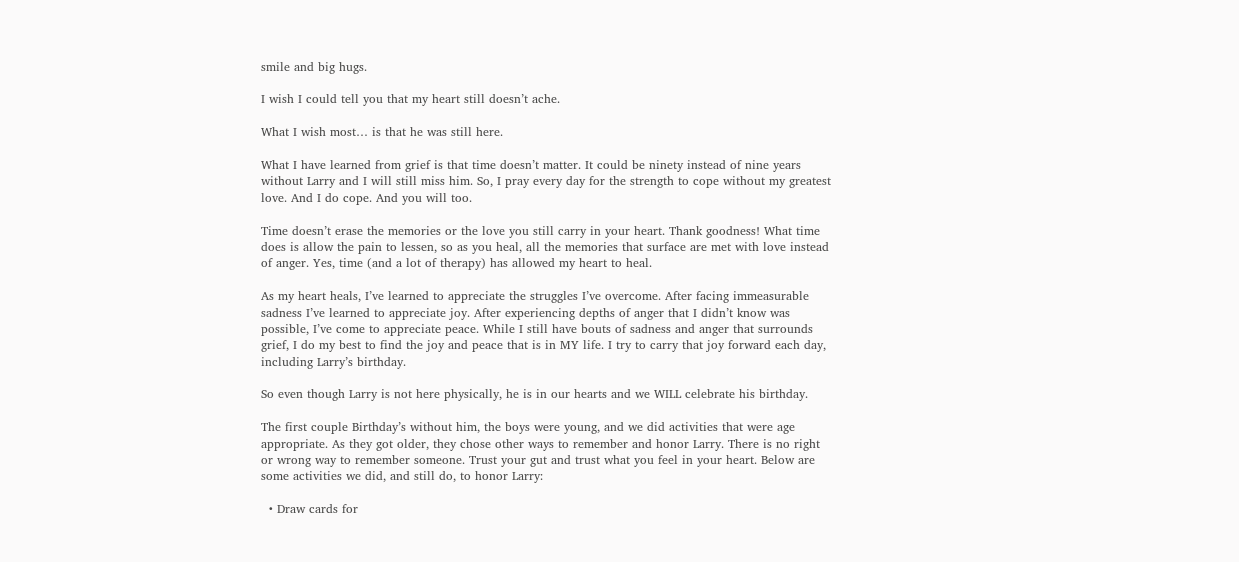smile and big hugs.

I wish I could tell you that my heart still doesn’t ache.

What I wish most… is that he was still here.

What I have learned from grief is that time doesn’t matter. It could be ninety instead of nine years without Larry and I will still miss him. So, I pray every day for the strength to cope without my greatest love. And I do cope. And you will too.

Time doesn’t erase the memories or the love you still carry in your heart. Thank goodness! What time does is allow the pain to lessen, so as you heal, all the memories that surface are met with love instead of anger. Yes, time (and a lot of therapy) has allowed my heart to heal.

As my heart heals, I’ve learned to appreciate the struggles I’ve overcome. After facing immeasurable sadness I’ve learned to appreciate joy. After experiencing depths of anger that I didn’t know was possible, I’ve come to appreciate peace. While I still have bouts of sadness and anger that surrounds grief, I do my best to find the joy and peace that is in MY life. I try to carry that joy forward each day, including Larry’s birthday.

So even though Larry is not here physically, he is in our hearts and we WILL celebrate his birthday.

The first couple Birthday’s without him, the boys were young, and we did activities that were age appropriate. As they got older, they chose other ways to remember and honor Larry. There is no right or wrong way to remember someone. Trust your gut and trust what you feel in your heart. Below are some activities we did, and still do, to honor Larry:

  • Draw cards for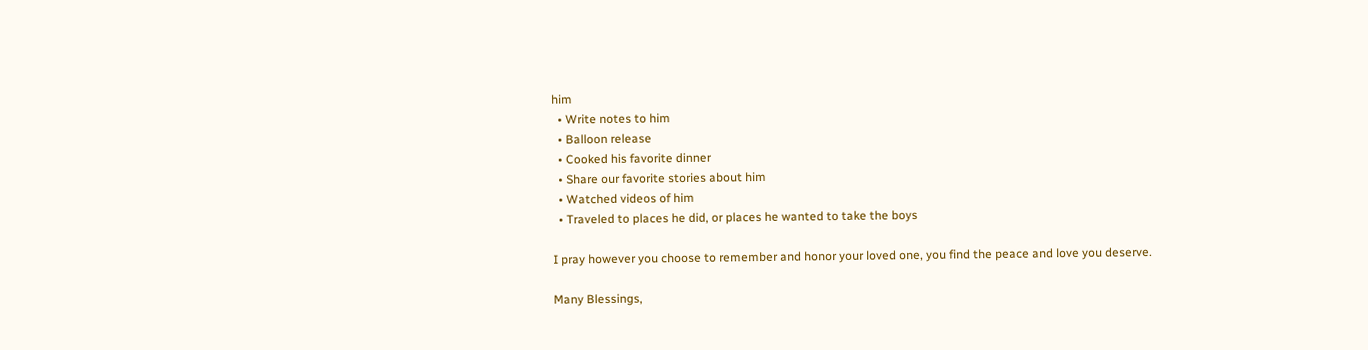him
  • Write notes to him
  • Balloon release
  • Cooked his favorite dinner
  • Share our favorite stories about him
  • Watched videos of him
  • Traveled to places he did, or places he wanted to take the boys

I pray however you choose to remember and honor your loved one, you find the peace and love you deserve.

Many Blessings,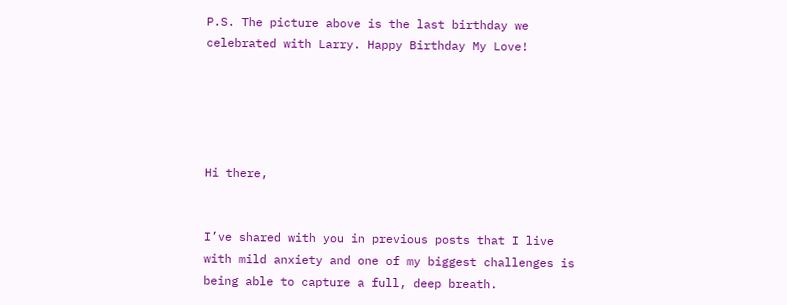P.S. The picture above is the last birthday we celebrated with Larry. Happy Birthday My Love!





Hi there,


I’ve shared with you in previous posts that I live with mild anxiety and one of my biggest challenges is being able to capture a full, deep breath.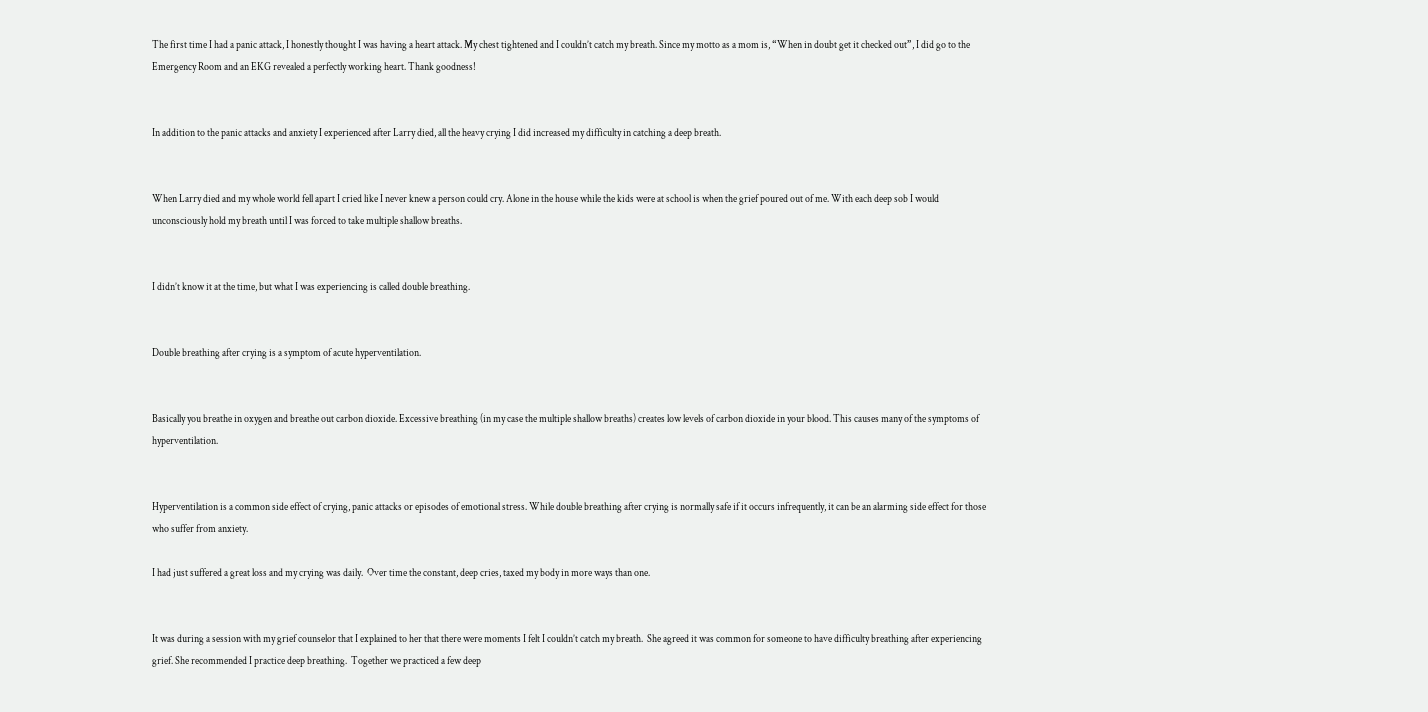The first time I had a panic attack, I honestly thought I was having a heart attack. My chest tightened and I couldn’t catch my breath. Since my motto as a mom is, “When in doubt get it checked out”, I did go to the Emergency Room and an EKG revealed a perfectly working heart. Thank goodness!


In addition to the panic attacks and anxiety I experienced after Larry died, all the heavy crying I did increased my difficulty in catching a deep breath.


When Larry died and my whole world fell apart I cried like I never knew a person could cry. Alone in the house while the kids were at school is when the grief poured out of me. With each deep sob I would unconsciously hold my breath until I was forced to take multiple shallow breaths.


I didn’t know it at the time, but what I was experiencing is called double breathing.


Double breathing after crying is a symptom of acute hyperventilation.


Basically you breathe in oxygen and breathe out carbon dioxide. Excessive breathing (in my case the multiple shallow breaths) creates low levels of carbon dioxide in your blood. This causes many of the symptoms of hyperventilation.


Hyperventilation is a common side effect of crying, panic attacks or episodes of emotional stress. While double breathing after crying is normally safe if it occurs infrequently, it can be an alarming side effect for those who suffer from anxiety.

I had just suffered a great loss and my crying was daily.  Over time the constant, deep cries, taxed my body in more ways than one.


It was during a session with my grief counselor that I explained to her that there were moments I felt I couldn’t catch my breath.  She agreed it was common for someone to have difficulty breathing after experiencing grief. She recommended I practice deep breathing.  Together we practiced a few deep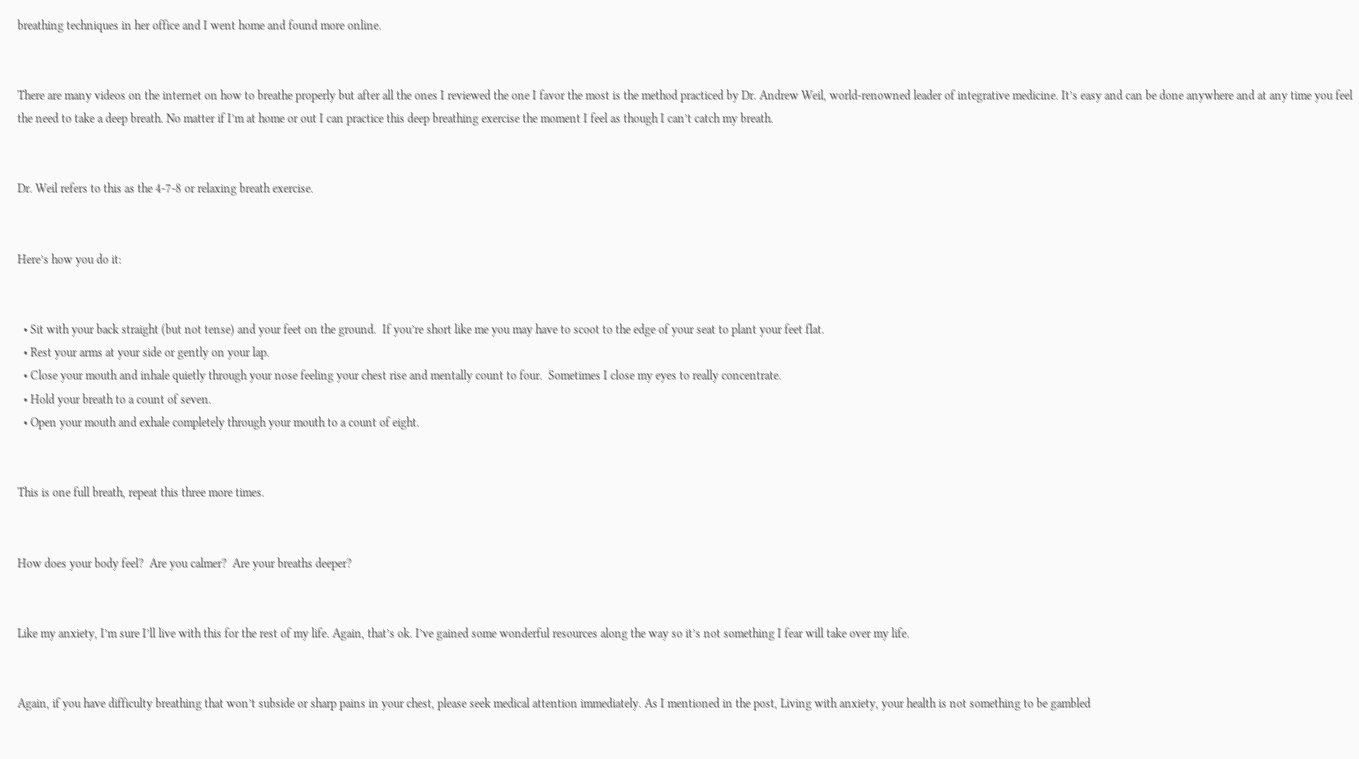breathing techniques in her office and I went home and found more online.


There are many videos on the internet on how to breathe properly but after all the ones I reviewed the one I favor the most is the method practiced by Dr. Andrew Weil, world-renowned leader of integrative medicine. It’s easy and can be done anywhere and at any time you feel the need to take a deep breath. No matter if I’m at home or out I can practice this deep breathing exercise the moment I feel as though I can’t catch my breath.


Dr. Weil refers to this as the 4-7-8 or relaxing breath exercise.


Here’s how you do it:


  • Sit with your back straight (but not tense) and your feet on the ground.  If you’re short like me you may have to scoot to the edge of your seat to plant your feet flat.
  • Rest your arms at your side or gently on your lap.
  • Close your mouth and inhale quietly through your nose feeling your chest rise and mentally count to four.  Sometimes I close my eyes to really concentrate.
  • Hold your breath to a count of seven.
  • Open your mouth and exhale completely through your mouth to a count of eight.


This is one full breath, repeat this three more times.


How does your body feel?  Are you calmer?  Are your breaths deeper?


Like my anxiety, I’m sure I’ll live with this for the rest of my life. Again, that’s ok. I’ve gained some wonderful resources along the way so it’s not something I fear will take over my life.


Again, if you have difficulty breathing that won’t subside or sharp pains in your chest, please seek medical attention immediately. As I mentioned in the post, Living with anxiety, your health is not something to be gambled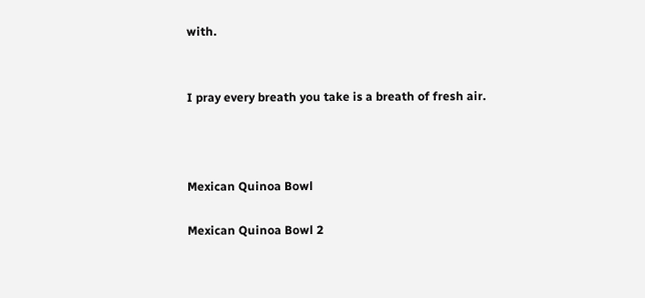with.


I pray every breath you take is a breath of fresh air.



Mexican Quinoa Bowl

Mexican Quinoa Bowl 2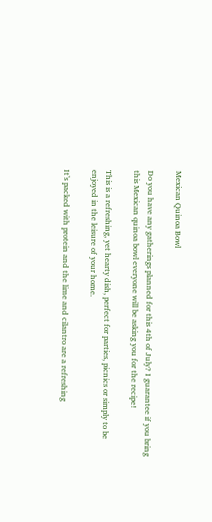Mexican Quinoa Bowl

Do you have any gatherings planned for this 4th of July? I guarantee if you bring this Mexican quinoa bowl everyone will be asking you for the recipe!

This is a refreshing, yet hearty dish, perfect for parties, picnics or simply to be enjoyed in the leisure of your home.

It’s packed with protein and the lime and cilantro are a refreshing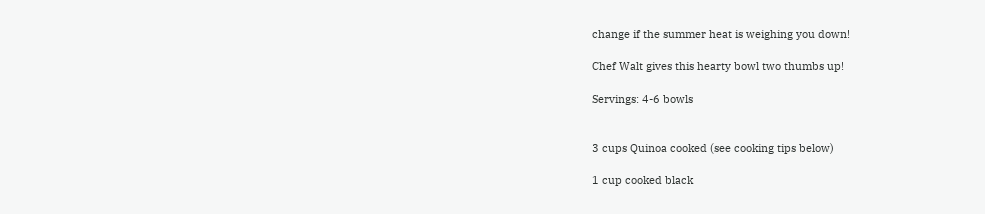change if the summer heat is weighing you down!

Chef Walt gives this hearty bowl two thumbs up!

Servings: 4-6 bowls


3 cups Quinoa cooked (see cooking tips below)

1 cup cooked black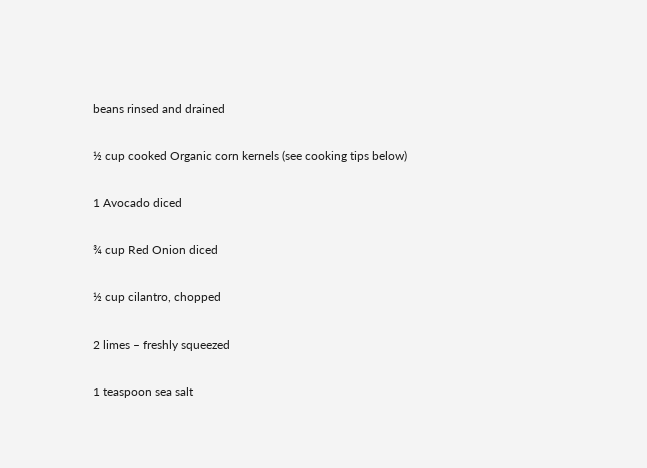beans rinsed and drained

½ cup cooked Organic corn kernels (see cooking tips below)

1 Avocado diced

¾ cup Red Onion diced

½ cup cilantro, chopped

2 limes – freshly squeezed

1 teaspoon sea salt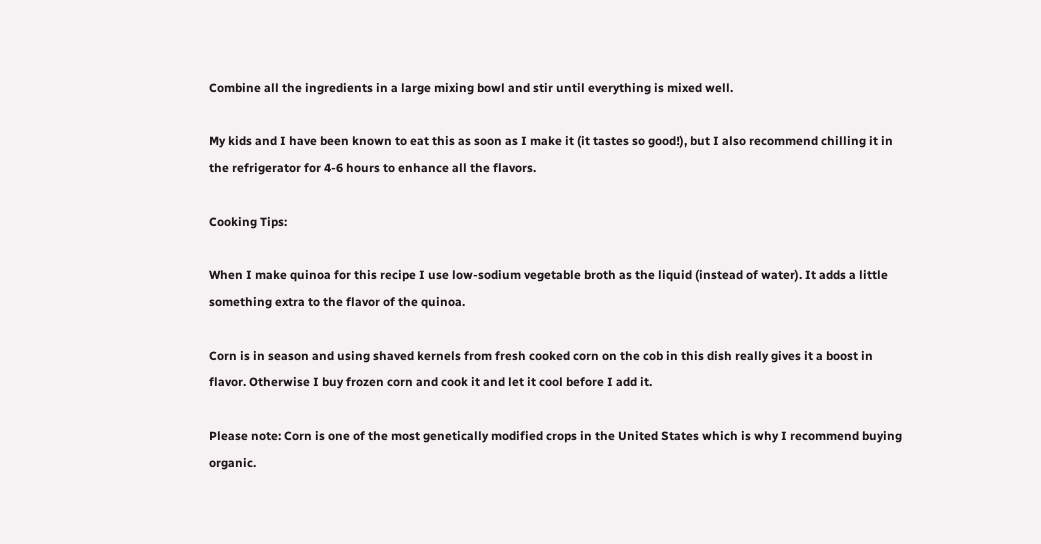Combine all the ingredients in a large mixing bowl and stir until everything is mixed well.

My kids and I have been known to eat this as soon as I make it (it tastes so good!), but I also recommend chilling it in the refrigerator for 4-6 hours to enhance all the flavors.

Cooking Tips:

When I make quinoa for this recipe I use low-sodium vegetable broth as the liquid (instead of water). It adds a little something extra to the flavor of the quinoa.

Corn is in season and using shaved kernels from fresh cooked corn on the cob in this dish really gives it a boost in flavor. Otherwise I buy frozen corn and cook it and let it cool before I add it.

Please note: Corn is one of the most genetically modified crops in the United States which is why I recommend buying organic.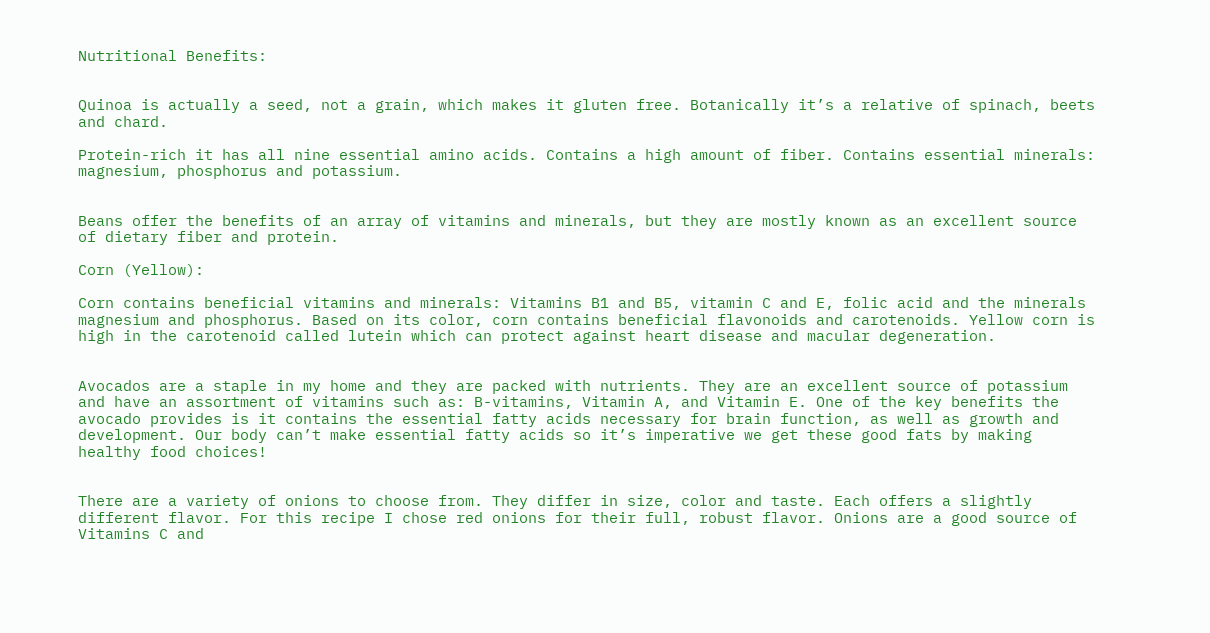Nutritional Benefits:


Quinoa is actually a seed, not a grain, which makes it gluten free. Botanically it’s a relative of spinach, beets and chard.

Protein-rich it has all nine essential amino acids. Contains a high amount of fiber. Contains essential minerals: magnesium, phosphorus and potassium.


Beans offer the benefits of an array of vitamins and minerals, but they are mostly known as an excellent source of dietary fiber and protein.

Corn (Yellow):

Corn contains beneficial vitamins and minerals: Vitamins B1 and B5, vitamin C and E, folic acid and the minerals magnesium and phosphorus. Based on its color, corn contains beneficial flavonoids and carotenoids. Yellow corn is high in the carotenoid called lutein which can protect against heart disease and macular degeneration.


Avocados are a staple in my home and they are packed with nutrients. They are an excellent source of potassium and have an assortment of vitamins such as: B-vitamins, Vitamin A, and Vitamin E. One of the key benefits the avocado provides is it contains the essential fatty acids necessary for brain function, as well as growth and development. Our body can’t make essential fatty acids so it’s imperative we get these good fats by making healthy food choices!


There are a variety of onions to choose from. They differ in size, color and taste. Each offers a slightly different flavor. For this recipe I chose red onions for their full, robust flavor. Onions are a good source of Vitamins C and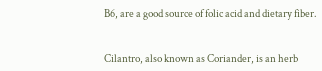B6, are a good source of folic acid and dietary fiber.


Cilantro, also known as Coriander, is an herb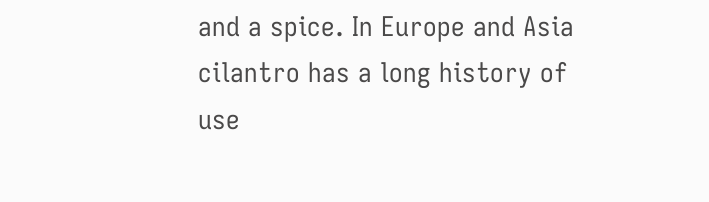and a spice. In Europe and Asia cilantro has a long history of use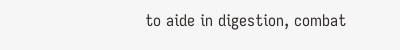to aide in digestion, combat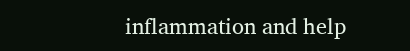inflammation and help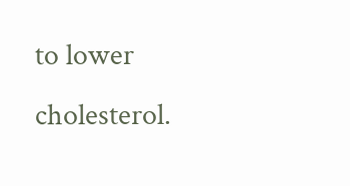to lower cholesterol.